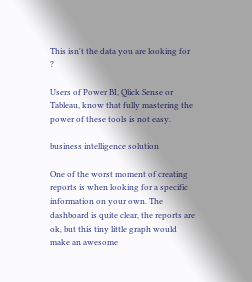This isn't the data you are looking for ?

Users of Power BI, Qlick Sense or Tableau, know that fully mastering the power of these tools is not easy.

business intelligence solution

One of the worst moment of creating reports is when looking for a specific information on your own. The dashboard is quite clear, the reports are ok, but this tiny little graph would make an awesome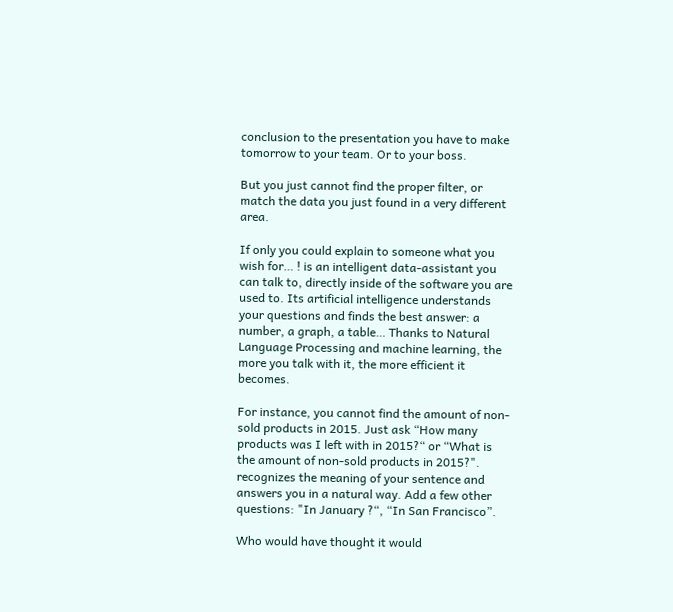conclusion to the presentation you have to make tomorrow to your team. Or to your boss.

But you just cannot find the proper filter, or match the data you just found in a very different area.

If only you could explain to someone what you wish for… ! is an intelligent data-assistant you can talk to, directly inside of the software you are used to. Its artificial intelligence understands your questions and finds the best answer: a number, a graph, a table… Thanks to Natural Language Processing and machine learning, the more you talk with it, the more efficient it becomes.

For instance, you cannot find the amount of non-sold products in 2015. Just ask “How many products was I left with in 2015?“ or “What is the amount of non-sold products in 2015?". recognizes the meaning of your sentence and answers you in a natural way. Add a few other questions: "In January ?“, “In San Francisco”.

Who would have thought it would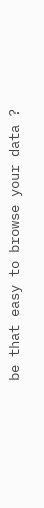be that easy to browse your data ?